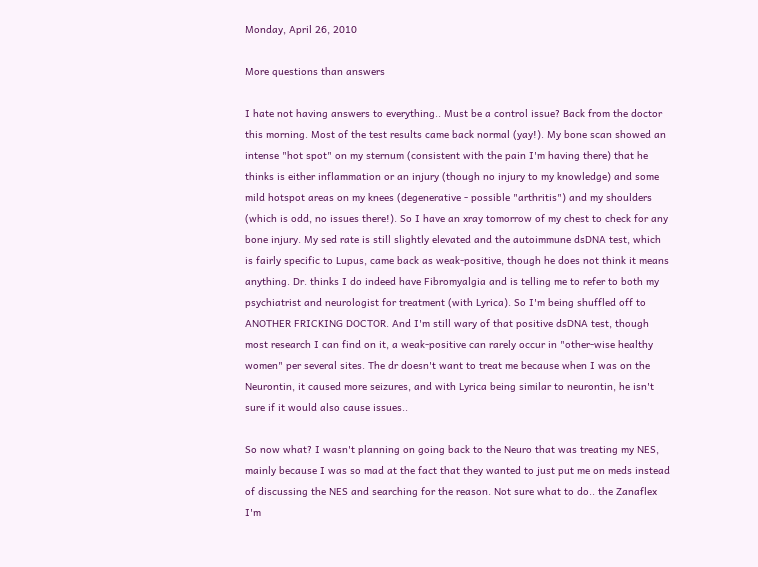Monday, April 26, 2010

More questions than answers

I hate not having answers to everything.. Must be a control issue? Back from the doctor this morning. Most of the test results came back normal (yay!). My bone scan showed an intense "hot spot" on my sternum (consistent with the pain I'm having there) that he thinks is either inflammation or an injury (though no injury to my knowledge) and some mild hotspot areas on my knees (degenerative - possible "arthritis") and my shoulders (which is odd, no issues there!). So I have an xray tomorrow of my chest to check for any bone injury. My sed rate is still slightly elevated and the autoimmune dsDNA test, which is fairly specific to Lupus, came back as weak-positive, though he does not think it means anything. Dr. thinks I do indeed have Fibromyalgia and is telling me to refer to both my psychiatrist and neurologist for treatment (with Lyrica). So I'm being shuffled off to ANOTHER FRICKING DOCTOR. And I'm still wary of that positive dsDNA test, though most research I can find on it, a weak-positive can rarely occur in "other-wise healthy women" per several sites. The dr doesn't want to treat me because when I was on the Neurontin, it caused more seizures, and with Lyrica being similar to neurontin, he isn't sure if it would also cause issues..

So now what? I wasn't planning on going back to the Neuro that was treating my NES, mainly because I was so mad at the fact that they wanted to just put me on meds instead of discussing the NES and searching for the reason. Not sure what to do.. the Zanaflex I'm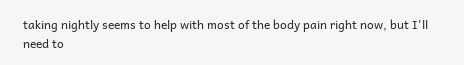taking nightly seems to help with most of the body pain right now, but I'll need to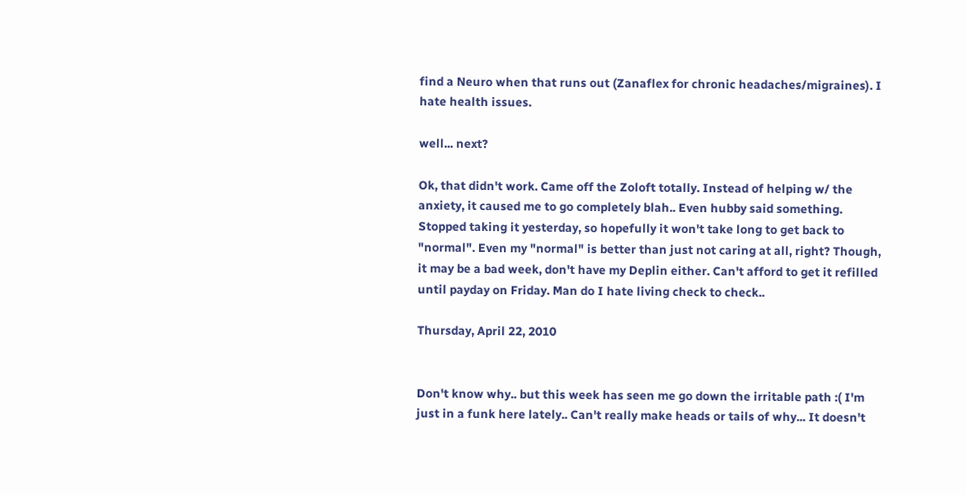find a Neuro when that runs out (Zanaflex for chronic headaches/migraines). I hate health issues.

well... next?

Ok, that didn't work. Came off the Zoloft totally. Instead of helping w/ the anxiety, it caused me to go completely blah.. Even hubby said something. Stopped taking it yesterday, so hopefully it won't take long to get back to "normal". Even my "normal" is better than just not caring at all, right? Though, it may be a bad week, don't have my Deplin either. Can't afford to get it refilled until payday on Friday. Man do I hate living check to check..

Thursday, April 22, 2010


Don't know why.. but this week has seen me go down the irritable path :( I'm just in a funk here lately.. Can't really make heads or tails of why... It doesn't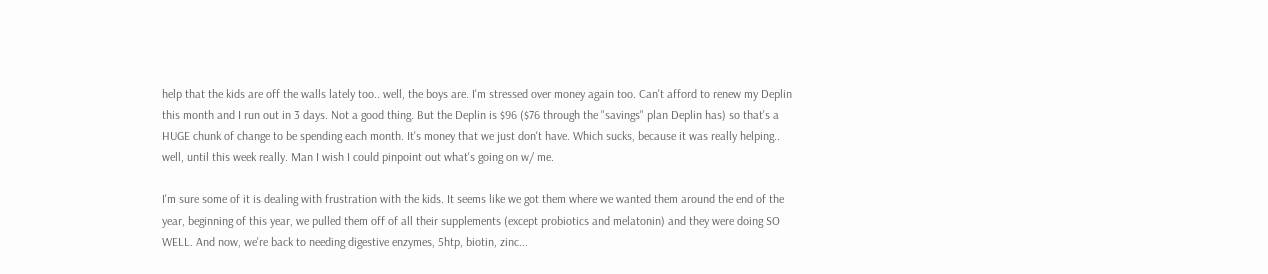help that the kids are off the walls lately too.. well, the boys are. I'm stressed over money again too. Can't afford to renew my Deplin this month and I run out in 3 days. Not a good thing. But the Deplin is $96 ($76 through the "savings" plan Deplin has) so that's a HUGE chunk of change to be spending each month. It's money that we just don't have. Which sucks, because it was really helping.. well, until this week really. Man I wish I could pinpoint out what's going on w/ me.

I'm sure some of it is dealing with frustration with the kids. It seems like we got them where we wanted them around the end of the year, beginning of this year, we pulled them off of all their supplements (except probiotics and melatonin) and they were doing SO WELL. And now, we're back to needing digestive enzymes, 5htp, biotin, zinc...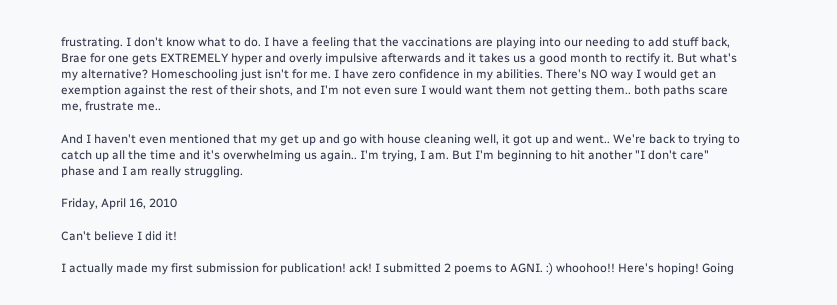frustrating. I don't know what to do. I have a feeling that the vaccinations are playing into our needing to add stuff back, Brae for one gets EXTREMELY hyper and overly impulsive afterwards and it takes us a good month to rectify it. But what's my alternative? Homeschooling just isn't for me. I have zero confidence in my abilities. There's NO way I would get an exemption against the rest of their shots, and I'm not even sure I would want them not getting them.. both paths scare me, frustrate me..

And I haven't even mentioned that my get up and go with house cleaning well, it got up and went.. We're back to trying to catch up all the time and it's overwhelming us again.. I'm trying, I am. But I'm beginning to hit another "I don't care" phase and I am really struggling.

Friday, April 16, 2010

Can't believe I did it!

I actually made my first submission for publication! ack! I submitted 2 poems to AGNI. :) whoohoo!! Here's hoping! Going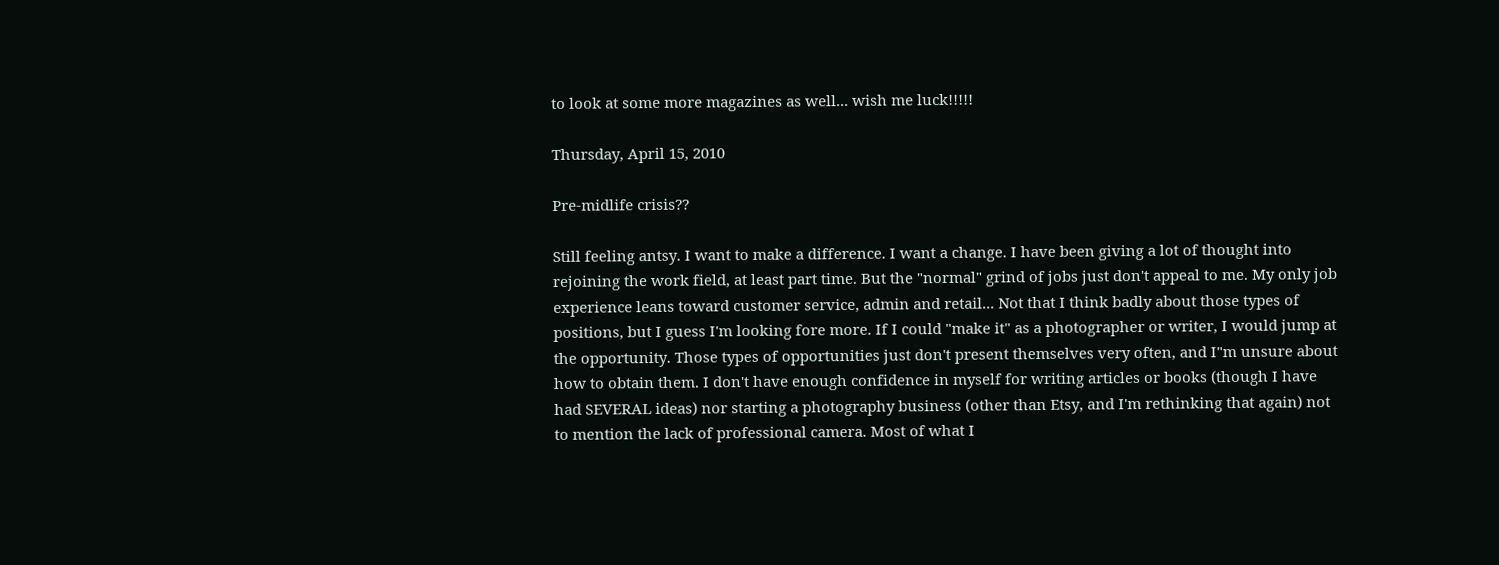to look at some more magazines as well... wish me luck!!!!!

Thursday, April 15, 2010

Pre-midlife crisis??

Still feeling antsy. I want to make a difference. I want a change. I have been giving a lot of thought into rejoining the work field, at least part time. But the "normal" grind of jobs just don't appeal to me. My only job experience leans toward customer service, admin and retail... Not that I think badly about those types of positions, but I guess I'm looking fore more. If I could "make it" as a photographer or writer, I would jump at the opportunity. Those types of opportunities just don't present themselves very often, and I"m unsure about how to obtain them. I don't have enough confidence in myself for writing articles or books (though I have had SEVERAL ideas) nor starting a photography business (other than Etsy, and I'm rethinking that again) not to mention the lack of professional camera. Most of what I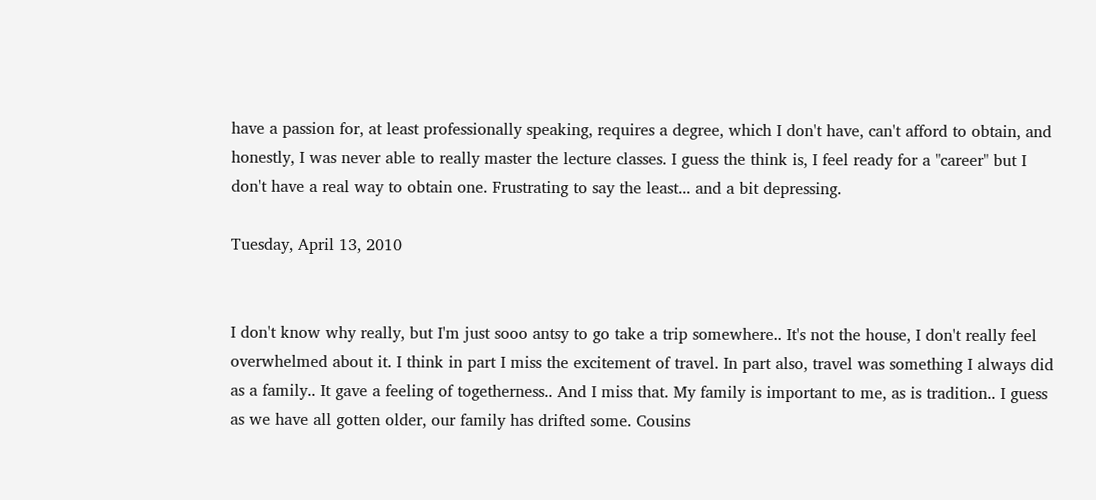have a passion for, at least professionally speaking, requires a degree, which I don't have, can't afford to obtain, and honestly, I was never able to really master the lecture classes. I guess the think is, I feel ready for a "career" but I don't have a real way to obtain one. Frustrating to say the least... and a bit depressing.

Tuesday, April 13, 2010


I don't know why really, but I'm just sooo antsy to go take a trip somewhere.. It's not the house, I don't really feel overwhelmed about it. I think in part I miss the excitement of travel. In part also, travel was something I always did as a family.. It gave a feeling of togetherness.. And I miss that. My family is important to me, as is tradition.. I guess as we have all gotten older, our family has drifted some. Cousins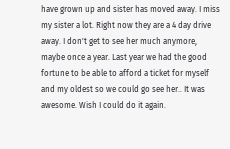have grown up and sister has moved away. I miss my sister a lot. Right now they are a 4 day drive away. I don't get to see her much anymore, maybe once a year. Last year we had the good fortune to be able to afford a ticket for myself and my oldest so we could go see her.. It was awesome. Wish I could do it again.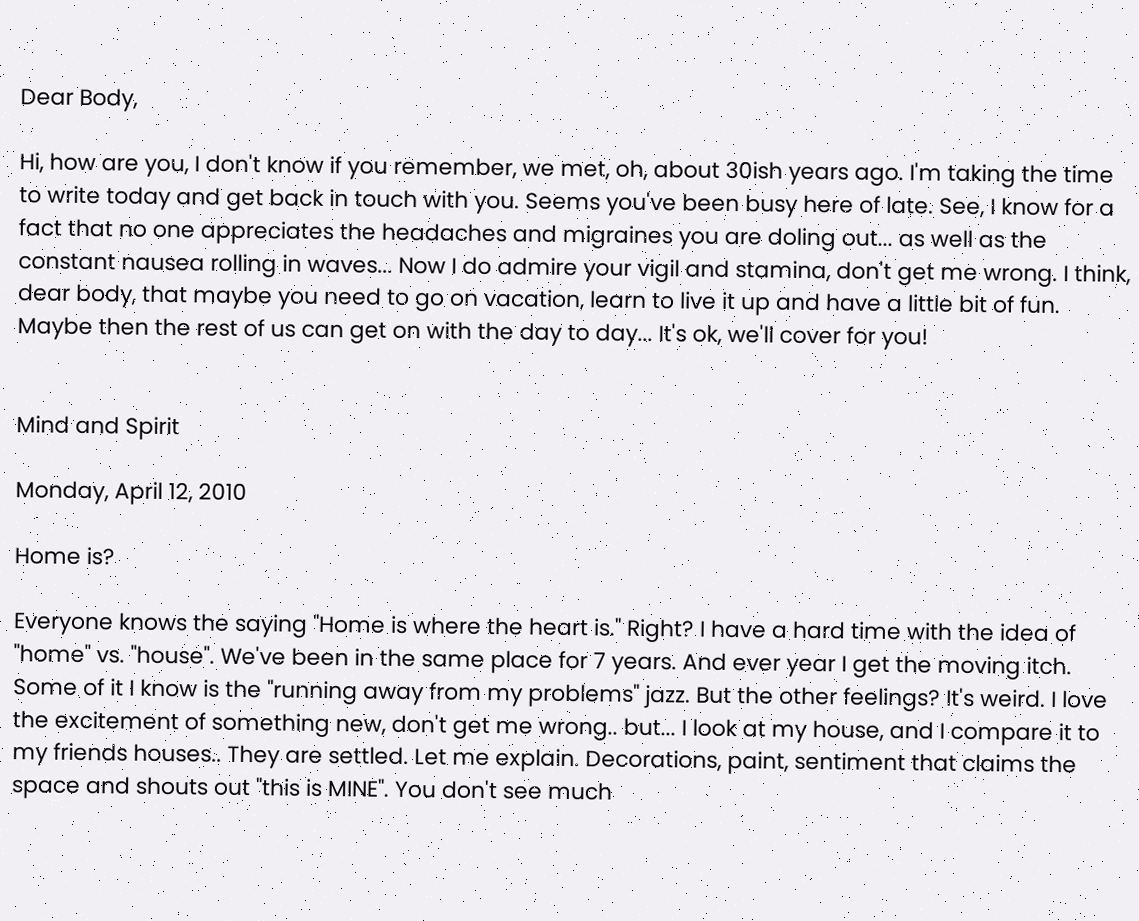Dear Body,

Hi, how are you, I don't know if you remember, we met, oh, about 30ish years ago. I'm taking the time to write today and get back in touch with you. Seems you've been busy here of late. See, I know for a fact that no one appreciates the headaches and migraines you are doling out... as well as the constant nausea rolling in waves... Now I do admire your vigil and stamina, don't get me wrong. I think, dear body, that maybe you need to go on vacation, learn to live it up and have a little bit of fun. Maybe then the rest of us can get on with the day to day... It's ok, we'll cover for you!


Mind and Spirit

Monday, April 12, 2010

Home is?

Everyone knows the saying "Home is where the heart is." Right? I have a hard time with the idea of "home" vs. "house". We've been in the same place for 7 years. And ever year I get the moving itch. Some of it I know is the "running away from my problems" jazz. But the other feelings? It's weird. I love the excitement of something new, don't get me wrong.. but... I look at my house, and I compare it to my friends houses.. They are settled. Let me explain. Decorations, paint, sentiment that claims the space and shouts out "this is MINE". You don't see much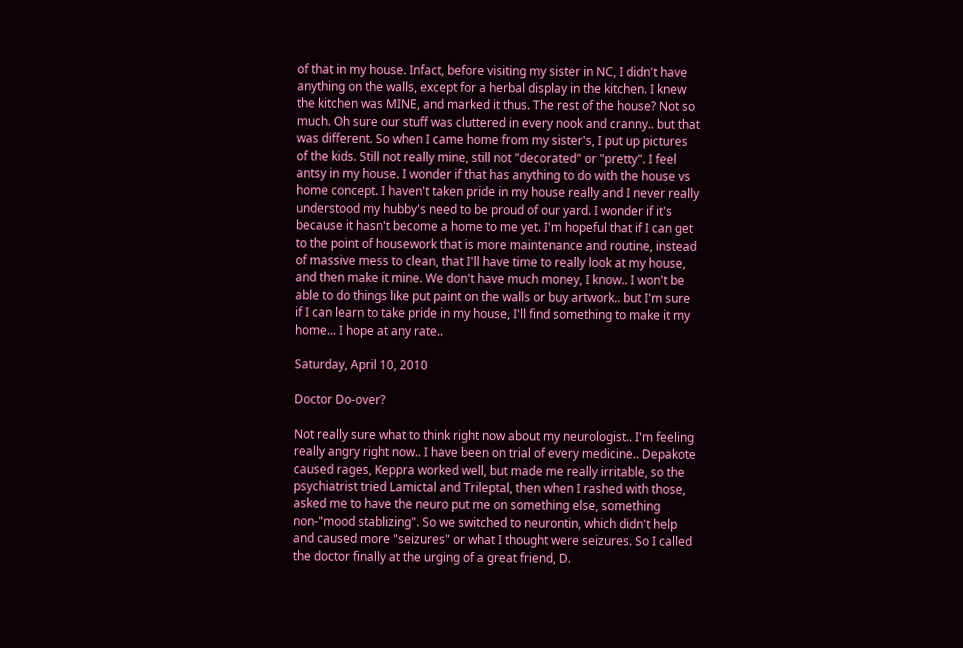of that in my house. Infact, before visiting my sister in NC, I didn't have anything on the walls, except for a herbal display in the kitchen. I knew the kitchen was MINE, and marked it thus. The rest of the house? Not so much. Oh sure our stuff was cluttered in every nook and cranny.. but that was different. So when I came home from my sister's, I put up pictures of the kids. Still not really mine, still not "decorated" or "pretty". I feel antsy in my house. I wonder if that has anything to do with the house vs home concept. I haven't taken pride in my house really and I never really understood my hubby's need to be proud of our yard. I wonder if it's because it hasn't become a home to me yet. I'm hopeful that if I can get to the point of housework that is more maintenance and routine, instead of massive mess to clean, that I'll have time to really look at my house, and then make it mine. We don't have much money, I know.. I won't be able to do things like put paint on the walls or buy artwork.. but I'm sure if I can learn to take pride in my house, I'll find something to make it my home... I hope at any rate..

Saturday, April 10, 2010

Doctor Do-over?

Not really sure what to think right now about my neurologist.. I'm feeling really angry right now.. I have been on trial of every medicine.. Depakote caused rages, Keppra worked well, but made me really irritable, so the psychiatrist tried Lamictal and Trileptal, then when I rashed with those, asked me to have the neuro put me on something else, something non-"mood stablizing". So we switched to neurontin, which didn't help and caused more "seizures" or what I thought were seizures. So I called the doctor finally at the urging of a great friend, D.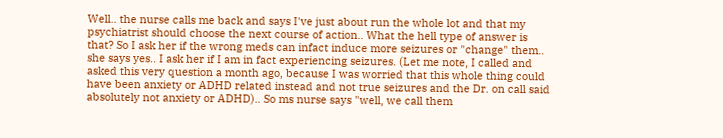Well.. the nurse calls me back and says I've just about run the whole lot and that my psychiatrist should choose the next course of action.. What the hell type of answer is that? So I ask her if the wrong meds can infact induce more seizures or "change" them.. she says yes.. I ask her if I am in fact experiencing seizures. (Let me note, I called and asked this very question a month ago, because I was worried that this whole thing could have been anxiety or ADHD related instead and not true seizures and the Dr. on call said absolutely not anxiety or ADHD).. So ms nurse says "well, we call them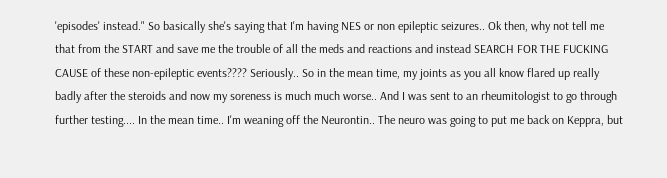'episodes' instead." So basically she's saying that I'm having NES or non epileptic seizures.. Ok then, why not tell me that from the START and save me the trouble of all the meds and reactions and instead SEARCH FOR THE FUCKING CAUSE of these non-epileptic events???? Seriously.. So in the mean time, my joints as you all know flared up really badly after the steroids and now my soreness is much much worse.. And I was sent to an rheumitologist to go through further testing.... In the mean time.. I'm weaning off the Neurontin.. The neuro was going to put me back on Keppra, but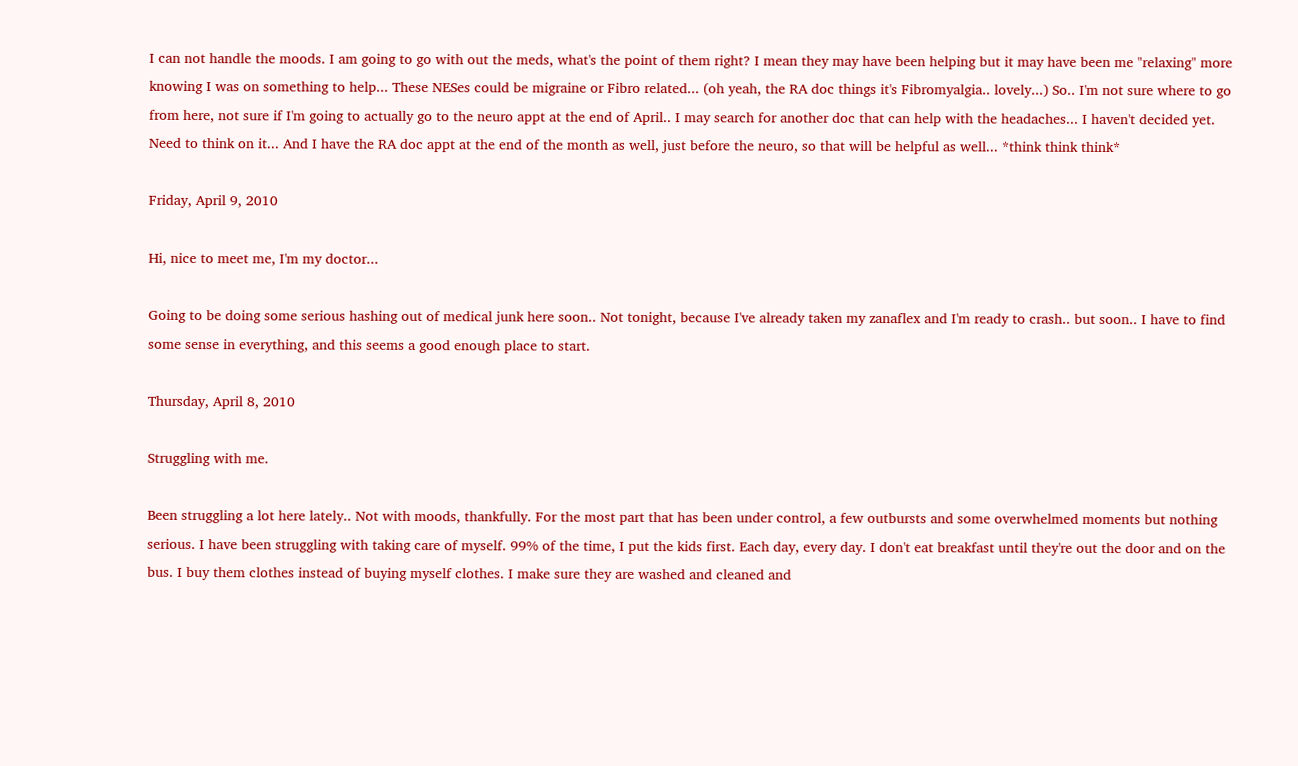I can not handle the moods. I am going to go with out the meds, what's the point of them right? I mean they may have been helping but it may have been me "relaxing" more knowing I was on something to help... These NESes could be migraine or Fibro related... (oh yeah, the RA doc things it's Fibromyalgia.. lovely...) So.. I'm not sure where to go from here, not sure if I'm going to actually go to the neuro appt at the end of April.. I may search for another doc that can help with the headaches... I haven't decided yet. Need to think on it... And I have the RA doc appt at the end of the month as well, just before the neuro, so that will be helpful as well... *think think think*

Friday, April 9, 2010

Hi, nice to meet me, I'm my doctor...

Going to be doing some serious hashing out of medical junk here soon.. Not tonight, because I've already taken my zanaflex and I'm ready to crash.. but soon.. I have to find some sense in everything, and this seems a good enough place to start.

Thursday, April 8, 2010

Struggling with me.

Been struggling a lot here lately.. Not with moods, thankfully. For the most part that has been under control, a few outbursts and some overwhelmed moments but nothing serious. I have been struggling with taking care of myself. 99% of the time, I put the kids first. Each day, every day. I don't eat breakfast until they're out the door and on the bus. I buy them clothes instead of buying myself clothes. I make sure they are washed and cleaned and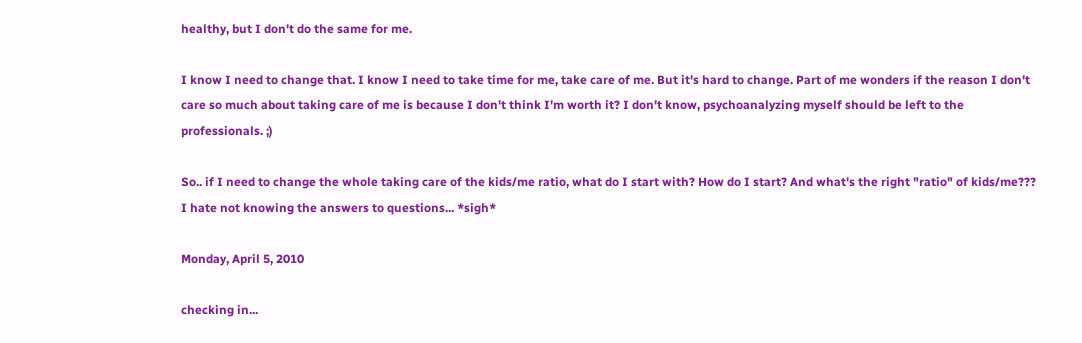healthy, but I don't do the same for me.

I know I need to change that. I know I need to take time for me, take care of me. But it's hard to change. Part of me wonders if the reason I don't care so much about taking care of me is because I don't think I'm worth it? I don't know, psychoanalyzing myself should be left to the professionals. ;)

So.. if I need to change the whole taking care of the kids/me ratio, what do I start with? How do I start? And what's the right "ratio" of kids/me??? I hate not knowing the answers to questions... *sigh*

Monday, April 5, 2010

checking in...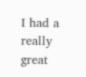I had a really great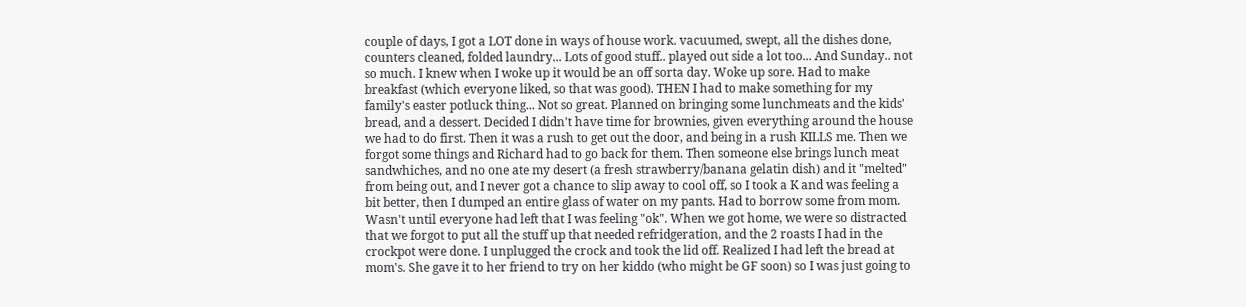couple of days, I got a LOT done in ways of house work. vacuumed, swept, all the dishes done, counters cleaned, folded laundry... Lots of good stuff.. played out side a lot too... And Sunday.. not so much. I knew when I woke up it would be an off sorta day. Woke up sore. Had to make breakfast (which everyone liked, so that was good). THEN I had to make something for my family's easter potluck thing... Not so great. Planned on bringing some lunchmeats and the kids' bread, and a dessert. Decided I didn't have time for brownies, given everything around the house we had to do first. Then it was a rush to get out the door, and being in a rush KILLS me. Then we forgot some things and Richard had to go back for them. Then someone else brings lunch meat sandwhiches, and no one ate my desert (a fresh strawberry/banana gelatin dish) and it "melted" from being out, and I never got a chance to slip away to cool off, so I took a K and was feeling a bit better, then I dumped an entire glass of water on my pants. Had to borrow some from mom. Wasn't until everyone had left that I was feeling "ok". When we got home, we were so distracted that we forgot to put all the stuff up that needed refridgeration, and the 2 roasts I had in the crockpot were done. I unplugged the crock and took the lid off. Realized I had left the bread at mom's. She gave it to her friend to try on her kiddo (who might be GF soon) so I was just going to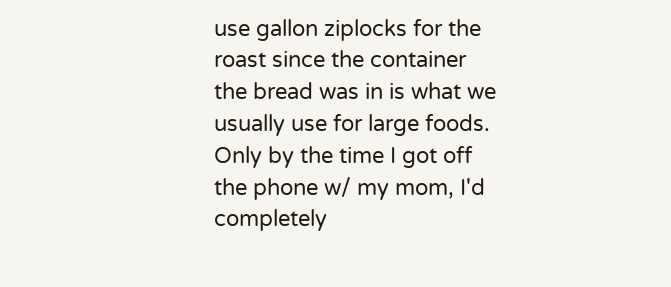use gallon ziplocks for the roast since the container the bread was in is what we usually use for large foods. Only by the time I got off the phone w/ my mom, I'd completely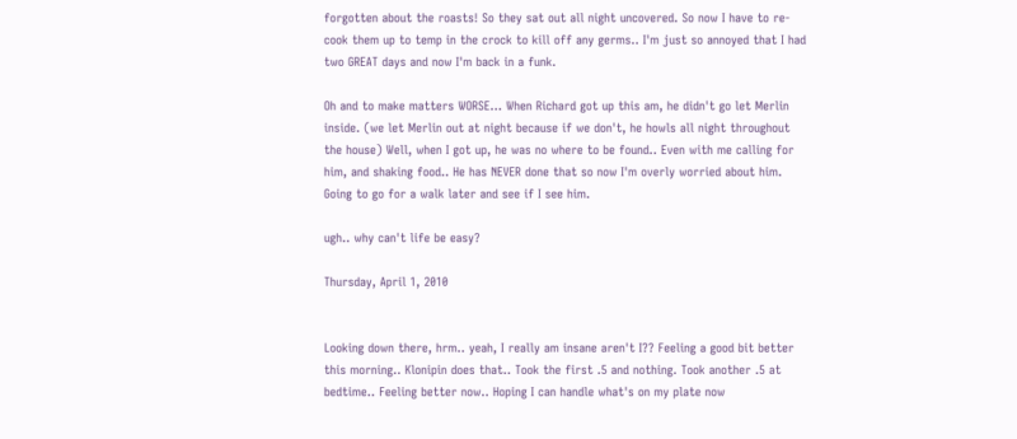forgotten about the roasts! So they sat out all night uncovered. So now I have to re-cook them up to temp in the crock to kill off any germs.. I'm just so annoyed that I had two GREAT days and now I'm back in a funk.

Oh and to make matters WORSE... When Richard got up this am, he didn't go let Merlin inside. (we let Merlin out at night because if we don't, he howls all night throughout the house) Well, when I got up, he was no where to be found.. Even with me calling for him, and shaking food.. He has NEVER done that so now I'm overly worried about him. Going to go for a walk later and see if I see him.

ugh.. why can't life be easy?

Thursday, April 1, 2010


Looking down there, hrm.. yeah, I really am insane aren't I?? Feeling a good bit better this morning.. Klonipin does that.. Took the first .5 and nothing. Took another .5 at bedtime.. Feeling better now.. Hoping I can handle what's on my plate now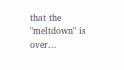that the "meltdown" is over...